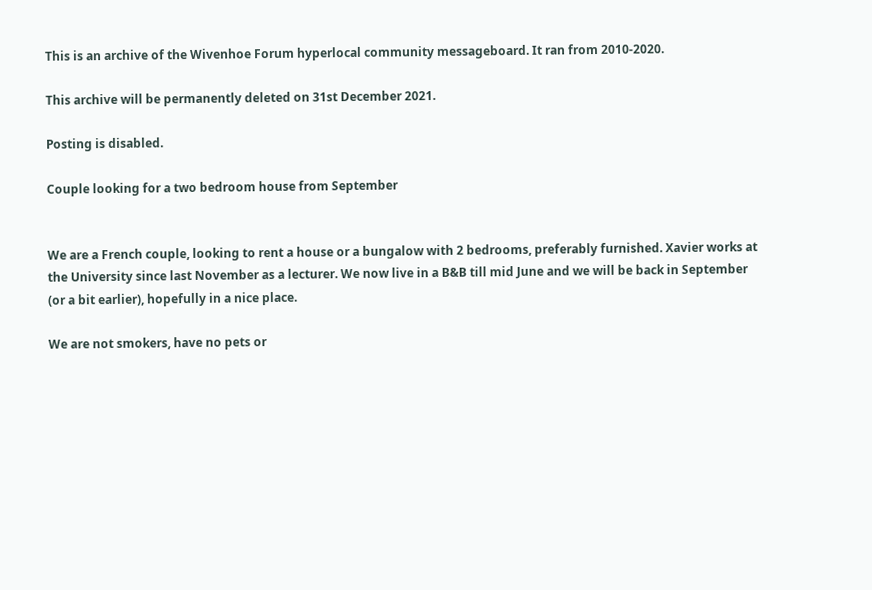This is an archive of the Wivenhoe Forum hyperlocal community messageboard. It ran from 2010-2020.

This archive will be permanently deleted on 31st December 2021.

Posting is disabled.

Couple looking for a two bedroom house from September


We are a French couple, looking to rent a house or a bungalow with 2 bedrooms, preferably furnished. Xavier works at the University since last November as a lecturer. We now live in a B&B till mid June and we will be back in September (or a bit earlier), hopefully in a nice place.

We are not smokers, have no pets or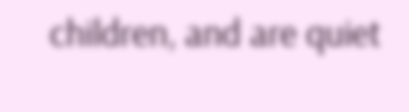children, and are quiet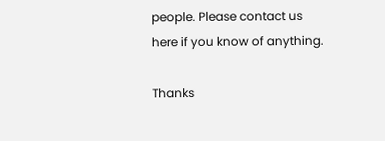people. Please contact us here if you know of anything.

Thanks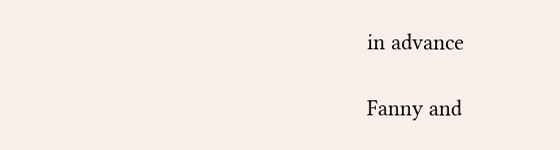in advance

Fanny and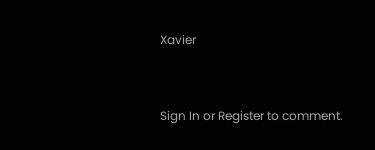Xavier


Sign In or Register to comment.